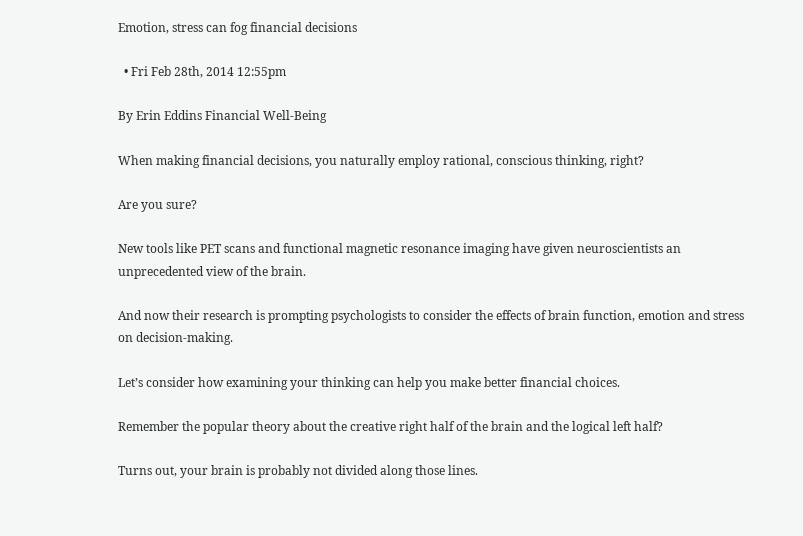Emotion, stress can fog financial decisions

  • Fri Feb 28th, 2014 12:55pm

By Erin Eddins Financial Well-Being

When making financial decisions, you naturally employ rational, conscious thinking, right?

Are you sure?

New tools like PET scans and functional magnetic resonance imaging have given neuroscientists an unprecedented view of the brain.

And now their research is prompting psychologists to consider the effects of brain function, emotion and stress on decision-making.

Let’s consider how examining your thinking can help you make better financial choices.

Remember the popular theory about the creative right half of the brain and the logical left half?

Turns out, your brain is probably not divided along those lines.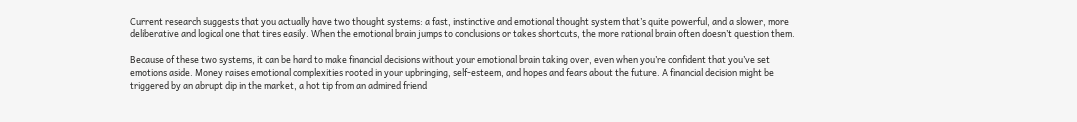Current research suggests that you actually have two thought systems: a fast, instinctive and emotional thought system that’s quite powerful, and a slower, more deliberative and logical one that tires easily. When the emotional brain jumps to conclusions or takes shortcuts, the more rational brain often doesn’t question them.

Because of these two systems, it can be hard to make financial decisions without your emotional brain taking over, even when you’re confident that you’ve set emotions aside. Money raises emotional complexities rooted in your upbringing, self-esteem, and hopes and fears about the future. A financial decision might be triggered by an abrupt dip in the market, a hot tip from an admired friend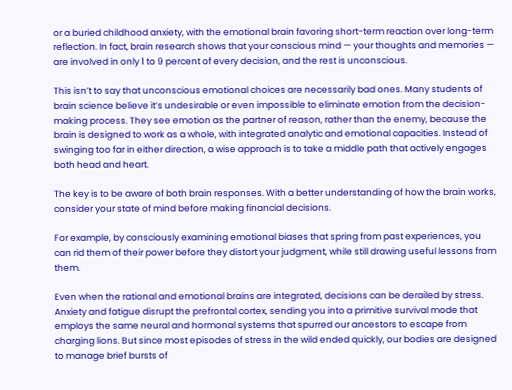or a buried childhood anxiety, with the emotional brain favoring short-term reaction over long-term reflection. In fact, brain research shows that your conscious mind — your thoughts and memories — are involved in only 1 to 9 percent of every decision, and the rest is unconscious.

This isn’t to say that unconscious emotional choices are necessarily bad ones. Many students of brain science believe it’s undesirable or even impossible to eliminate emotion from the decision-making process. They see emotion as the partner of reason, rather than the enemy, because the brain is designed to work as a whole, with integrated analytic and emotional capacities. Instead of swinging too far in either direction, a wise approach is to take a middle path that actively engages both head and heart.

The key is to be aware of both brain responses. With a better understanding of how the brain works, consider your state of mind before making financial decisions.

For example, by consciously examining emotional biases that spring from past experiences, you can rid them of their power before they distort your judgment, while still drawing useful lessons from them.

Even when the rational and emotional brains are integrated, decisions can be derailed by stress. Anxiety and fatigue disrupt the prefrontal cortex, sending you into a primitive survival mode that employs the same neural and hormonal systems that spurred our ancestors to escape from charging lions. But since most episodes of stress in the wild ended quickly, our bodies are designed to manage brief bursts of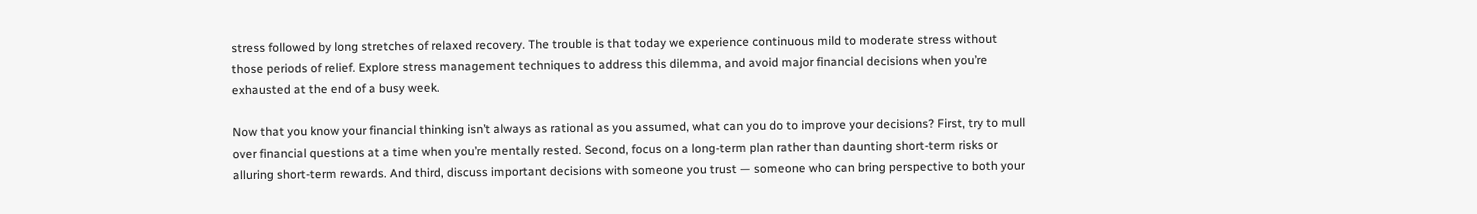stress followed by long stretches of relaxed recovery. The trouble is that today we experience continuous mild to moderate stress without those periods of relief. Explore stress management techniques to address this dilemma, and avoid major financial decisions when you’re exhausted at the end of a busy week.

Now that you know your financial thinking isn’t always as rational as you assumed, what can you do to improve your decisions? First, try to mull over financial questions at a time when you’re mentally rested. Second, focus on a long-term plan rather than daunting short-term risks or alluring short-term rewards. And third, discuss important decisions with someone you trust — someone who can bring perspective to both your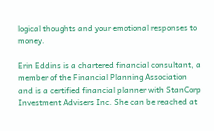logical thoughts and your emotional responses to money.

Erin Eddins is a chartered financial consultant, a member of the Financial Planning Association and is a certified financial planner with StanCorp Investment Advisers Inc. She can be reached at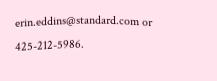erin.eddins@standard.com or 425-212-5986.